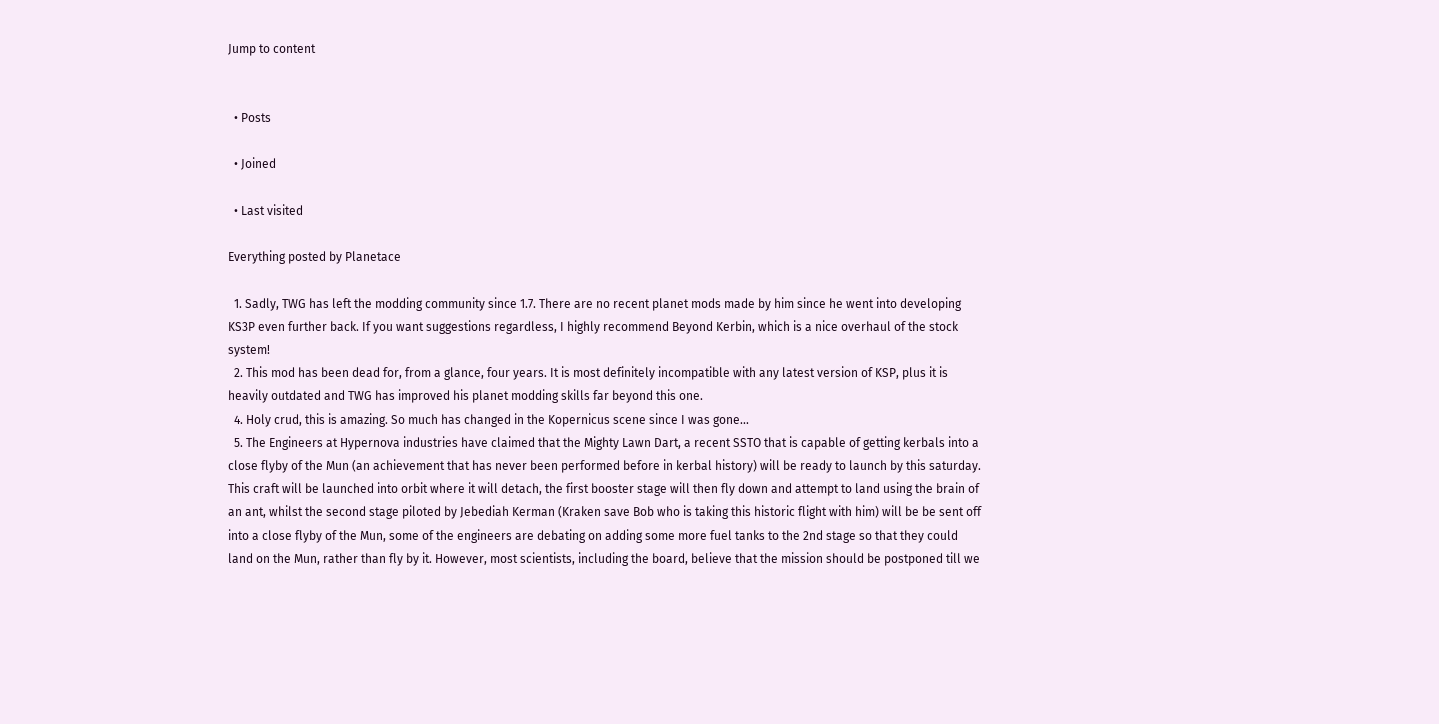Jump to content


  • Posts

  • Joined

  • Last visited

Everything posted by Planetace

  1. Sadly, TWG has left the modding community since 1.7. There are no recent planet mods made by him since he went into developing KS3P even further back. If you want suggestions regardless, I highly recommend Beyond Kerbin, which is a nice overhaul of the stock system!
  2. This mod has been dead for, from a glance, four years. It is most definitely incompatible with any latest version of KSP, plus it is heavily outdated and TWG has improved his planet modding skills far beyond this one.
  4. Holy crud, this is amazing. So much has changed in the Kopernicus scene since I was gone...
  5. The Engineers at Hypernova industries have claimed that the Mighty Lawn Dart, a recent SSTO that is capable of getting kerbals into a close flyby of the Mun (an achievement that has never been performed before in kerbal history) will be ready to launch by this saturday. This craft will be launched into orbit where it will detach, the first booster stage will then fly down and attempt to land using the brain of an ant, whilst the second stage piloted by Jebediah Kerman (Kraken save Bob who is taking this historic flight with him) will be be sent off into a close flyby of the Mun, some of the engineers are debating on adding some more fuel tanks to the 2nd stage so that they could land on the Mun, rather than fly by it. However, most scientists, including the board, believe that the mission should be postponed till we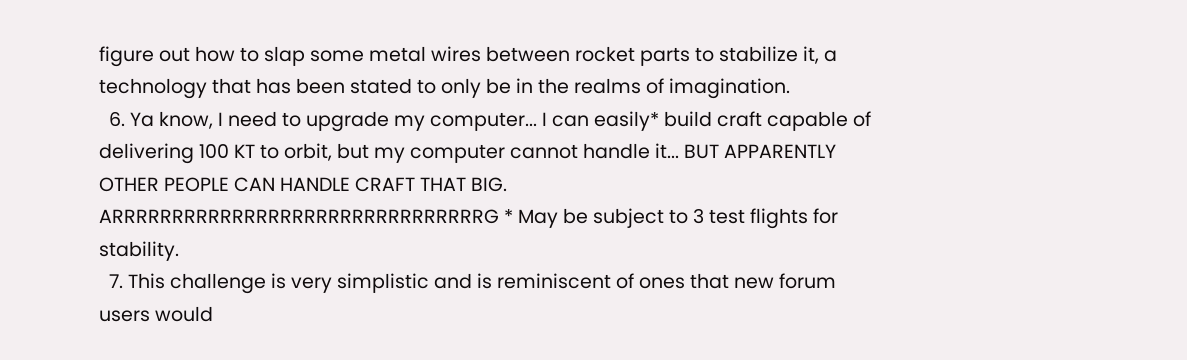figure out how to slap some metal wires between rocket parts to stabilize it, a technology that has been stated to only be in the realms of imagination.
  6. Ya know, I need to upgrade my computer... I can easily* build craft capable of delivering 100 KT to orbit, but my computer cannot handle it... BUT APPARENTLY OTHER PEOPLE CAN HANDLE CRAFT THAT BIG. ARRRRRRRRRRRRRRRRRRRRRRRRRRRRRRRG * May be subject to 3 test flights for stability.
  7. This challenge is very simplistic and is reminiscent of ones that new forum users would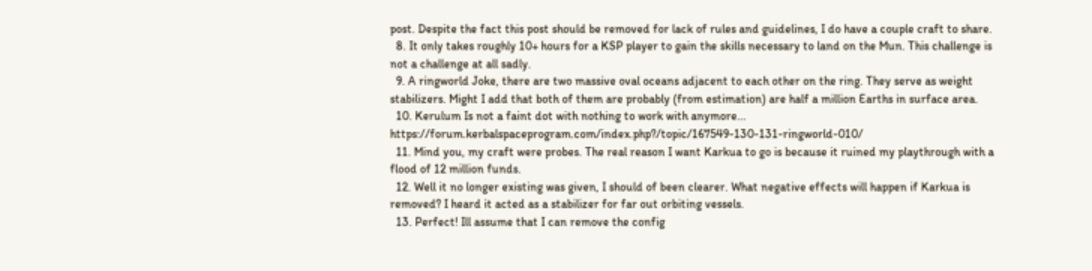post. Despite the fact this post should be removed for lack of rules and guidelines, I do have a couple craft to share.
  8. It only takes roughly 10+ hours for a KSP player to gain the skills necessary to land on the Mun. This challenge is not a challenge at all sadly.
  9. A ringworld Joke, there are two massive oval oceans adjacent to each other on the ring. They serve as weight stabilizers. Might I add that both of them are probably (from estimation) are half a million Earths in surface area.
  10. Kerulum Is not a faint dot with nothing to work with anymore... https://forum.kerbalspaceprogram.com/index.php?/topic/167549-130-131-ringworld-010/
  11. Mind you, my craft were probes. The real reason I want Karkua to go is because it ruined my playthrough with a flood of 12 million funds.
  12. Well it no longer existing was given, I should of been clearer. What negative effects will happen if Karkua is removed? I heard it acted as a stabilizer for far out orbiting vessels.
  13. Perfect! Ill assume that I can remove the config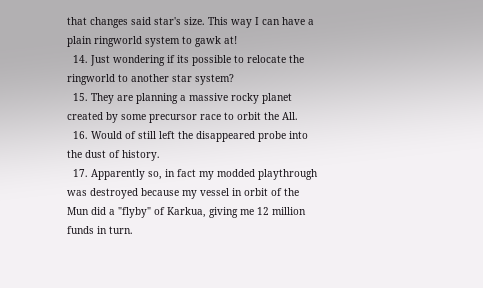that changes said star's size. This way I can have a plain ringworld system to gawk at!
  14. Just wondering if its possible to relocate the ringworld to another star system?
  15. They are planning a massive rocky planet created by some precursor race to orbit the All.
  16. Would of still left the disappeared probe into the dust of history.
  17. Apparently so, in fact my modded playthrough was destroyed because my vessel in orbit of the Mun did a "flyby" of Karkua, giving me 12 million funds in turn.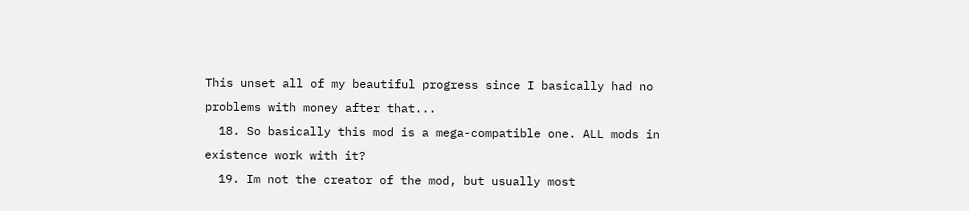This unset all of my beautiful progress since I basically had no problems with money after that...
  18. So basically this mod is a mega-compatible one. ALL mods in existence work with it?
  19. Im not the creator of the mod, but usually most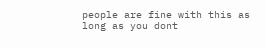people are fine with this as long as you dont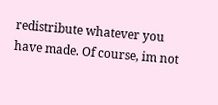redistribute whatever you have made. Of course, im not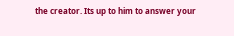the creator. Its up to him to answer your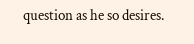question as he so desires.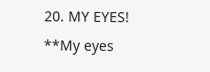20. MY EYES! **My eyes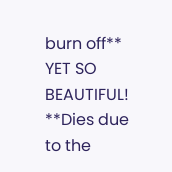burn off** YET SO BEAUTIFUL! **Dies due to the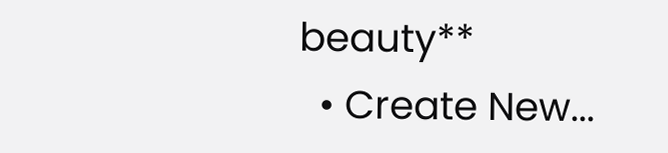beauty**
  • Create New...